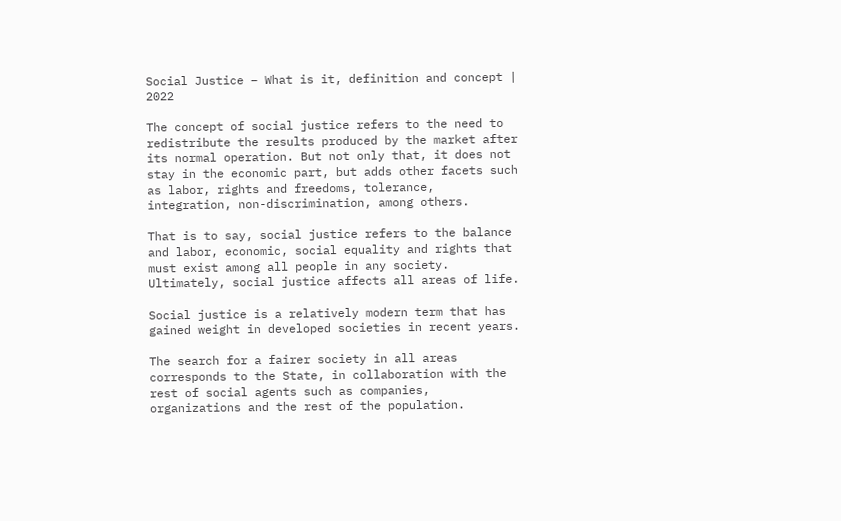Social Justice – What is it, definition and concept | 2022

The concept of social justice refers to the need to redistribute the results produced by the market after its normal operation. But not only that, it does not stay in the economic part, but adds other facets such as labor, rights and freedoms, tolerance, integration, non-discrimination, among others.

That is to say, social justice refers to the balance and labor, economic, social equality and rights that must exist among all people in any society. Ultimately, social justice affects all areas of life.

Social justice is a relatively modern term that has gained weight in developed societies in recent years.

The search for a fairer society in all areas corresponds to the State, in collaboration with the rest of social agents such as companies, organizations and the rest of the population.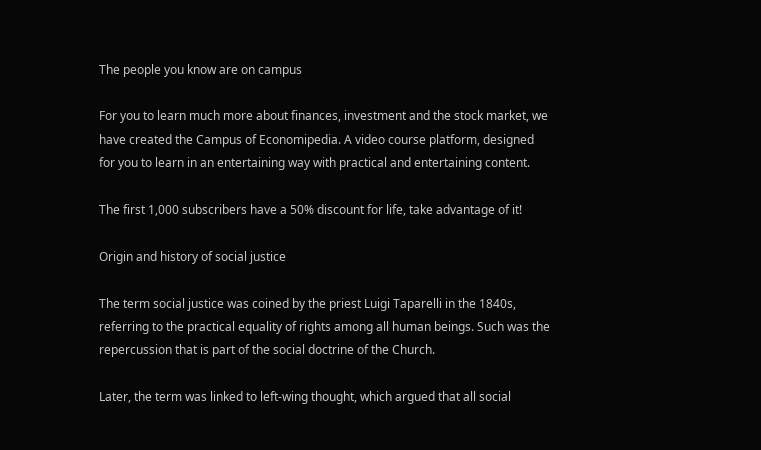The people you know are on campus

For you to learn much more about finances, investment and the stock market, we have created the Campus of Economipedia. A video course platform, designed for you to learn in an entertaining way with practical and entertaining content.

The first 1,000 subscribers have a 50% discount for life, take advantage of it!

Origin and history of social justice

The term social justice was coined by the priest Luigi Taparelli in the 1840s, referring to the practical equality of rights among all human beings. Such was the repercussion that is part of the social doctrine of the Church.

Later, the term was linked to left-wing thought, which argued that all social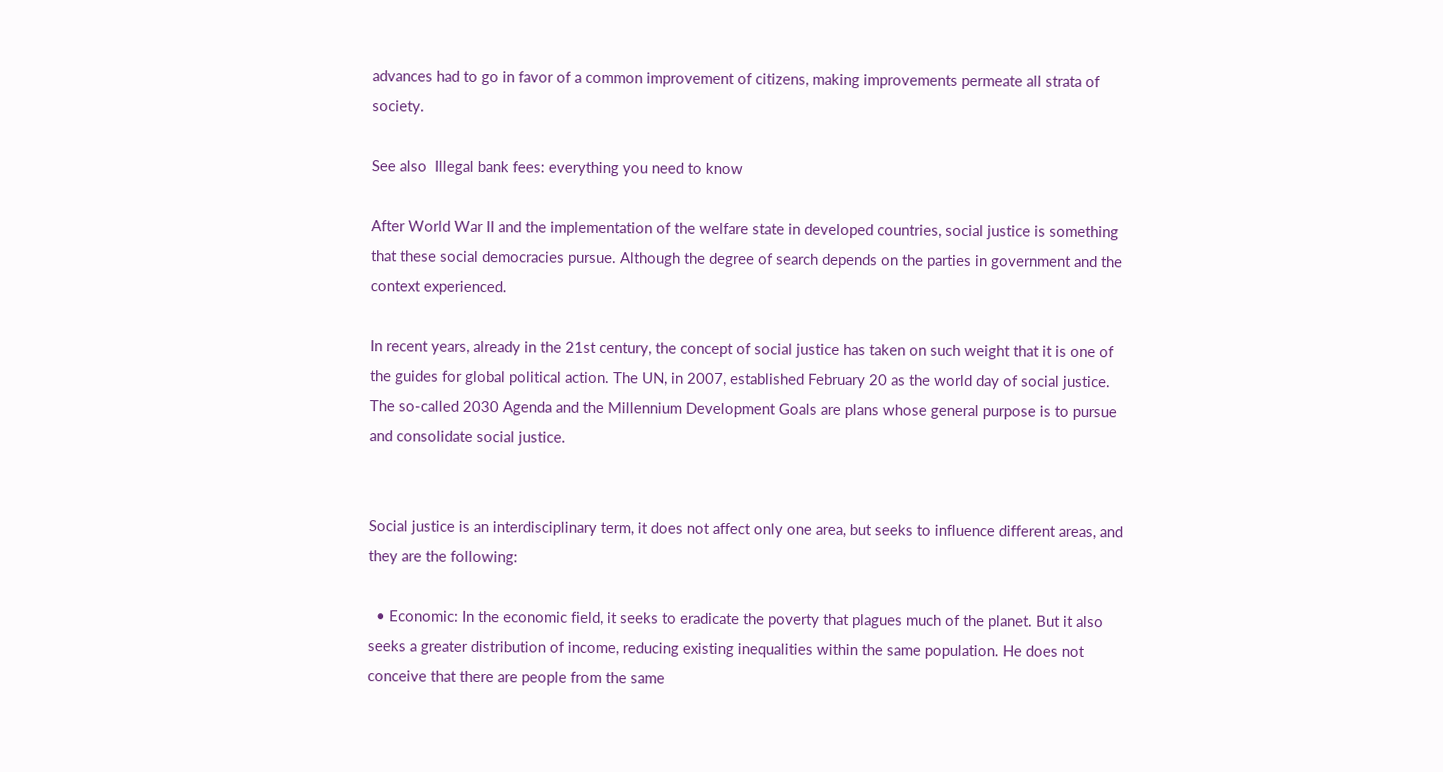advances had to go in favor of a common improvement of citizens, making improvements permeate all strata of society.

See also  Illegal bank fees: everything you need to know

After World War II and the implementation of the welfare state in developed countries, social justice is something that these social democracies pursue. Although the degree of search depends on the parties in government and the context experienced.

In recent years, already in the 21st century, the concept of social justice has taken on such weight that it is one of the guides for global political action. The UN, in 2007, established February 20 as the world day of social justice. The so-called 2030 Agenda and the Millennium Development Goals are plans whose general purpose is to pursue and consolidate social justice.


Social justice is an interdisciplinary term, it does not affect only one area, but seeks to influence different areas, and they are the following:

  • Economic: In the economic field, it seeks to eradicate the poverty that plagues much of the planet. But it also seeks a greater distribution of income, reducing existing inequalities within the same population. He does not conceive that there are people from the same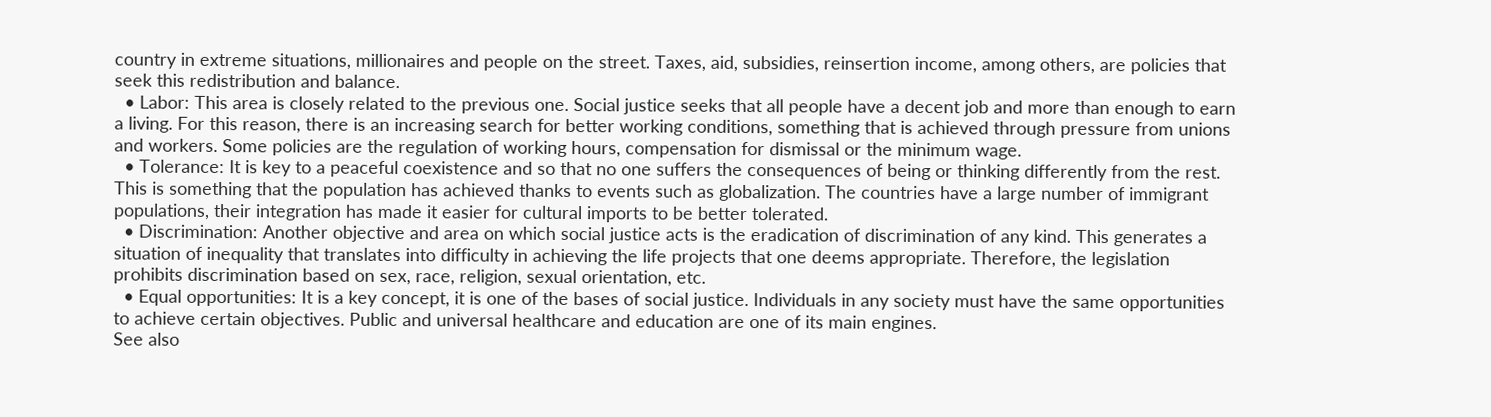country in extreme situations, millionaires and people on the street. Taxes, aid, subsidies, reinsertion income, among others, are policies that seek this redistribution and balance.
  • Labor: This area is closely related to the previous one. Social justice seeks that all people have a decent job and more than enough to earn a living. For this reason, there is an increasing search for better working conditions, something that is achieved through pressure from unions and workers. Some policies are the regulation of working hours, compensation for dismissal or the minimum wage.
  • Tolerance: It is key to a peaceful coexistence and so that no one suffers the consequences of being or thinking differently from the rest. This is something that the population has achieved thanks to events such as globalization. The countries have a large number of immigrant populations, their integration has made it easier for cultural imports to be better tolerated.
  • Discrimination: Another objective and area on which social justice acts is the eradication of discrimination of any kind. This generates a situation of inequality that translates into difficulty in achieving the life projects that one deems appropriate. Therefore, the legislation prohibits discrimination based on sex, race, religion, sexual orientation, etc.
  • Equal opportunities: It is a key concept, it is one of the bases of social justice. Individuals in any society must have the same opportunities to achieve certain objectives. Public and universal healthcare and education are one of its main engines.
See also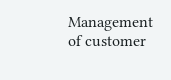Management of customer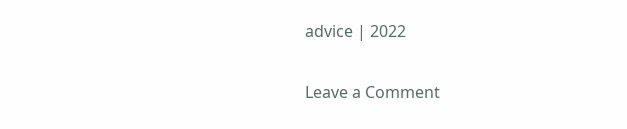advice | 2022

Leave a Comment